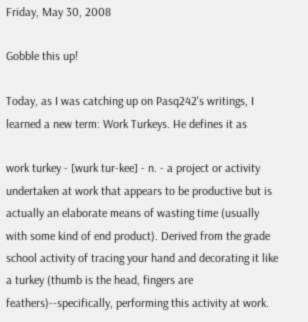Friday, May 30, 2008

Gobble this up!

Today, as I was catching up on Pasq242's writings, I learned a new term: Work Turkeys. He defines it as

work turkey - [wurk tur-kee] - n. - a project or activity undertaken at work that appears to be productive but is actually an elaborate means of wasting time (usually with some kind of end product). Derived from the grade school activity of tracing your hand and decorating it like a turkey (thumb is the head, fingers are feathers)--specifically, performing this activity at work.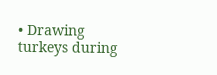• Drawing turkeys during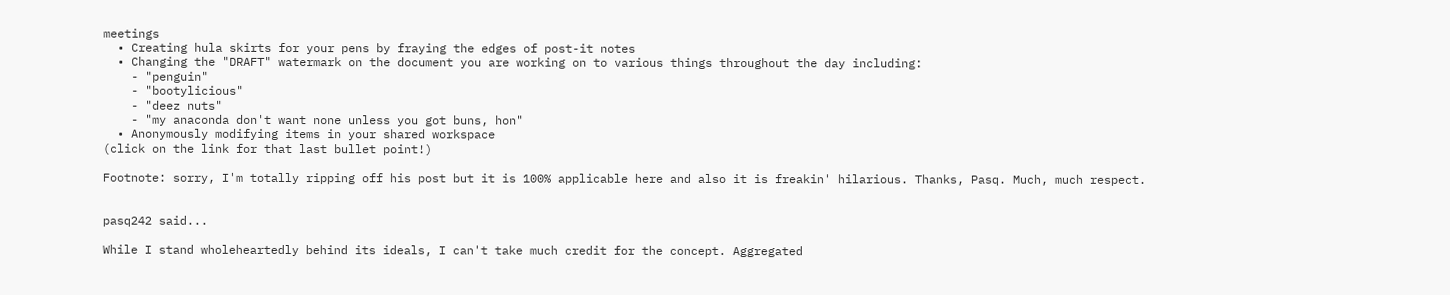meetings
  • Creating hula skirts for your pens by fraying the edges of post-it notes
  • Changing the "DRAFT" watermark on the document you are working on to various things throughout the day including:
    - "penguin"
    - "bootylicious"
    - "deez nuts"
    - "my anaconda don't want none unless you got buns, hon"
  • Anonymously modifying items in your shared workspace
(click on the link for that last bullet point!)

Footnote: sorry, I'm totally ripping off his post but it is 100% applicable here and also it is freakin' hilarious. Thanks, Pasq. Much, much respect.


pasq242 said...

While I stand wholeheartedly behind its ideals, I can't take much credit for the concept. Aggregated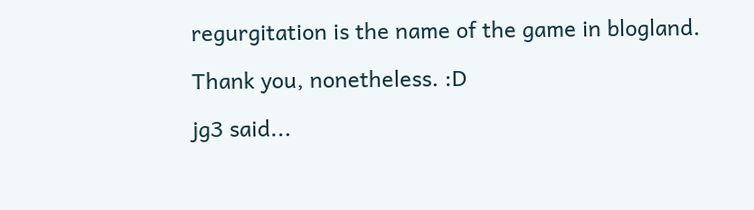regurgitation is the name of the game in blogland.

Thank you, nonetheless. :D

jg3 said...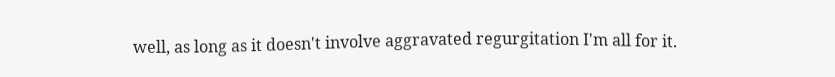well, as long as it doesn't involve aggravated regurgitation I'm all for it.